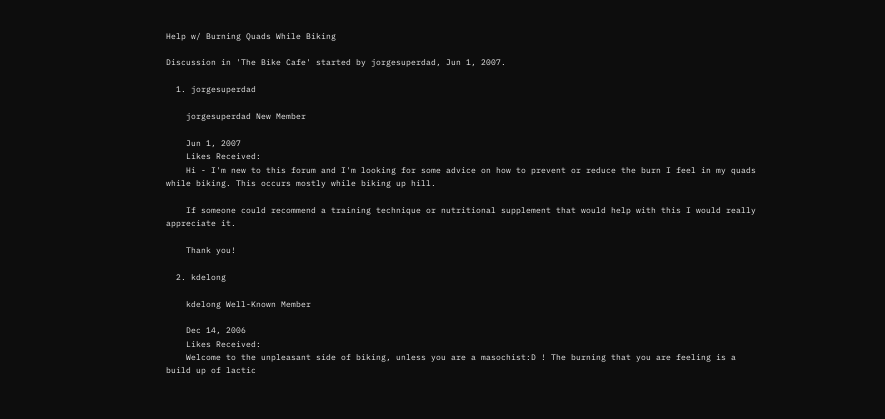Help w/ Burning Quads While Biking

Discussion in 'The Bike Cafe' started by jorgesuperdad, Jun 1, 2007.

  1. jorgesuperdad

    jorgesuperdad New Member

    Jun 1, 2007
    Likes Received:
    Hi - I'm new to this forum and I'm looking for some advice on how to prevent or reduce the burn I feel in my quads while biking. This occurs mostly while biking up hill.

    If someone could recommend a training technique or nutritional supplement that would help with this I would really appreciate it.

    Thank you!

  2. kdelong

    kdelong Well-Known Member

    Dec 14, 2006
    Likes Received:
    Welcome to the unpleasant side of biking, unless you are a masochist:D ! The burning that you are feeling is a build up of lactic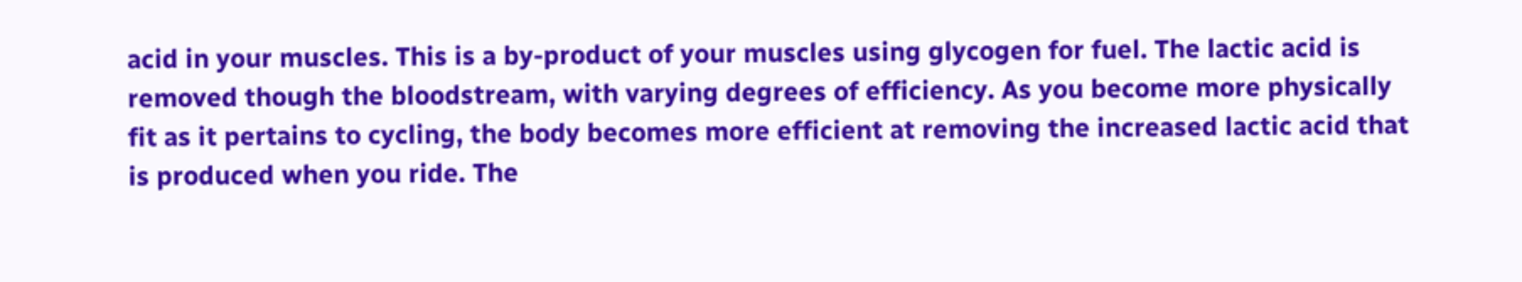acid in your muscles. This is a by-product of your muscles using glycogen for fuel. The lactic acid is removed though the bloodstream, with varying degrees of efficiency. As you become more physically fit as it pertains to cycling, the body becomes more efficient at removing the increased lactic acid that is produced when you ride. The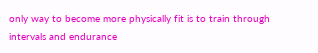only way to become more physically fit is to train through intervals and endurance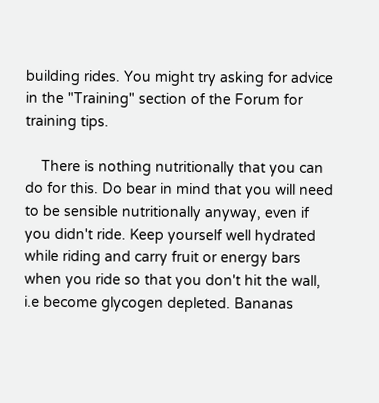building rides. You might try asking for advice in the "Training" section of the Forum for training tips.

    There is nothing nutritionally that you can do for this. Do bear in mind that you will need to be sensible nutritionally anyway, even if you didn't ride. Keep yourself well hydrated while riding and carry fruit or energy bars when you ride so that you don't hit the wall, i.e become glycogen depleted. Bananas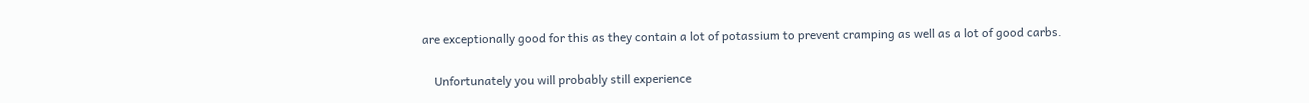are exceptionally good for this as they contain a lot of potassium to prevent cramping as well as a lot of good carbs.

    Unfortunately you will probably still experience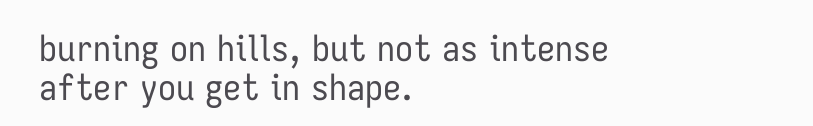burning on hills, but not as intense after you get in shape.